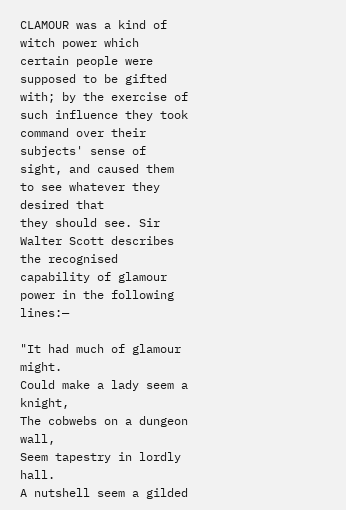CLAMOUR was a kind of witch power which certain people were supposed to be gifted with; by the exercise of such influence they took command over their subjects' sense of sight, and caused them to see whatever they desired that
they should see. Sir Walter Scott describes the recognised capability of glamour power in the following lines:—

"It had much of glamour might.
Could make a lady seem a knight,
The cobwebs on a dungeon wall,
Seem tapestry in lordly hall.
A nutshell seem a gilded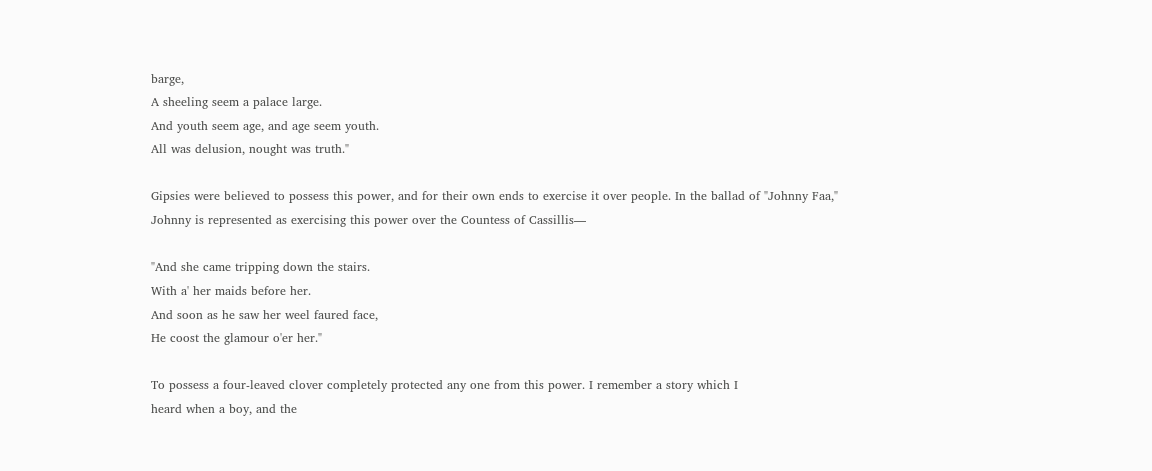barge,
A sheeling seem a palace large.
And youth seem age, and age seem youth.
All was delusion, nought was truth."

Gipsies were believed to possess this power, and for their own ends to exercise it over people. In the ballad of "Johnny Faa," Johnny is represented as exercising this power over the Countess of Cassillis—

"And she came tripping down the stairs.
With a' her maids before her.
And soon as he saw her weel faured face,
He coost the glamour o'er her."

To possess a four-leaved clover completely protected any one from this power. I remember a story which I
heard when a boy, and the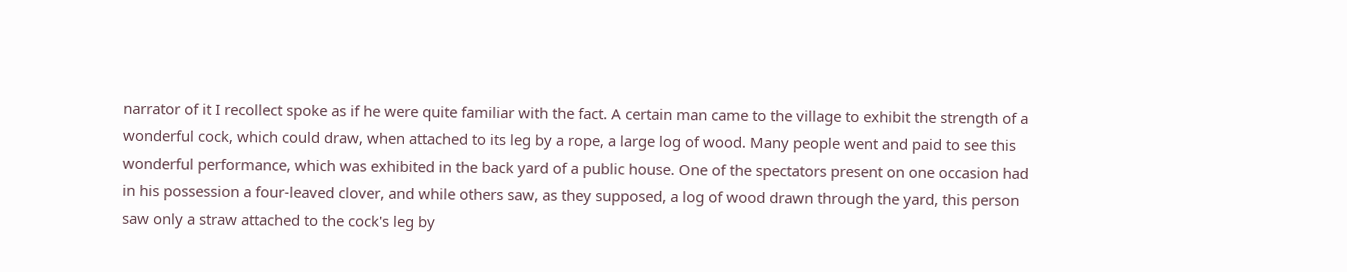narrator of it I recollect spoke as if he were quite familiar with the fact. A certain man came to the village to exhibit the strength of a wonderful cock, which could draw, when attached to its leg by a rope, a large log of wood. Many people went and paid to see this wonderful performance, which was exhibited in the back yard of a public house. One of the spectators present on one occasion had in his possession a four-leaved clover, and while others saw, as they supposed, a log of wood drawn through the yard, this person saw only a straw attached to the cock's leg by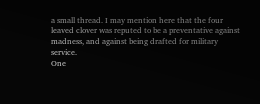a small thread. I may mention here that the four leaved clover was reputed to be a preventative against madness, and against being drafted for military service.
One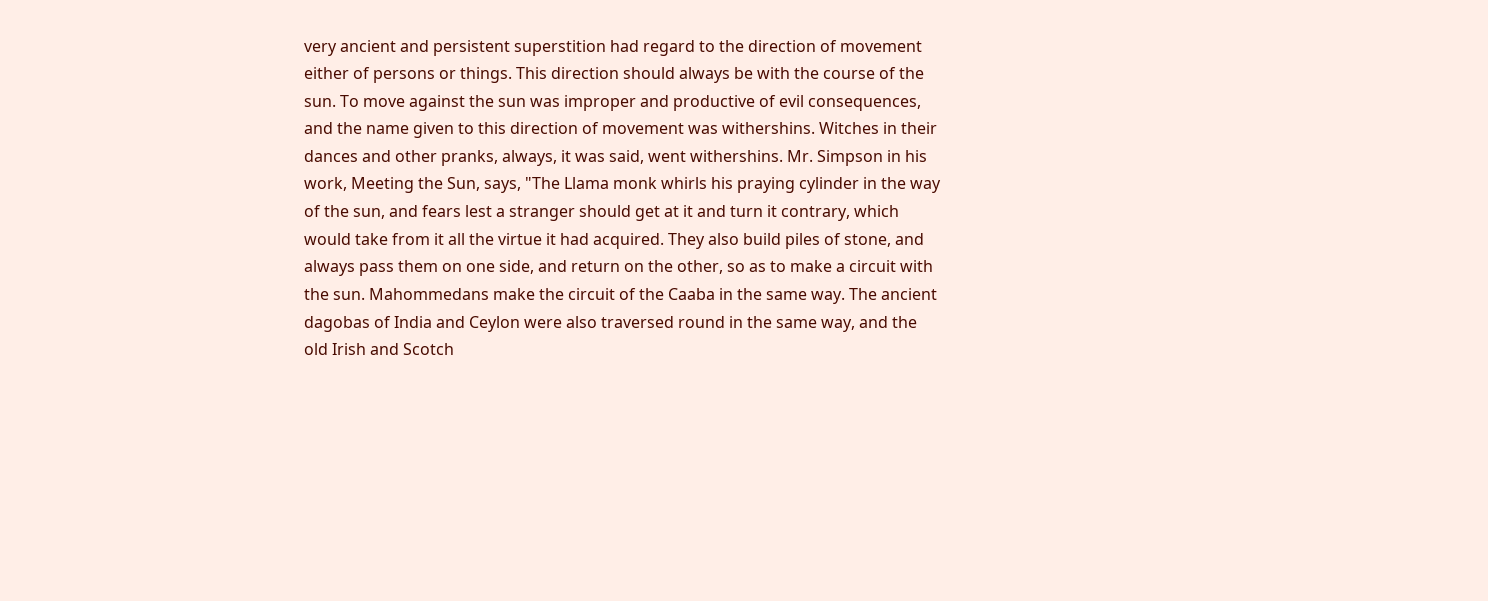very ancient and persistent superstition had regard to the direction of movement either of persons or things. This direction should always be with the course of the sun. To move against the sun was improper and productive of evil consequences, and the name given to this direction of movement was withershins. Witches in their dances and other pranks, always, it was said, went withershins. Mr. Simpson in his work, Meeting the Sun, says, "The Llama monk whirls his praying cylinder in the way of the sun, and fears lest a stranger should get at it and turn it contrary, which would take from it all the virtue it had acquired. They also build piles of stone, and always pass them on one side, and return on the other, so as to make a circuit with the sun. Mahommedans make the circuit of the Caaba in the same way. The ancient dagobas of India and Ceylon were also traversed round in the same way, and the old Irish and Scotch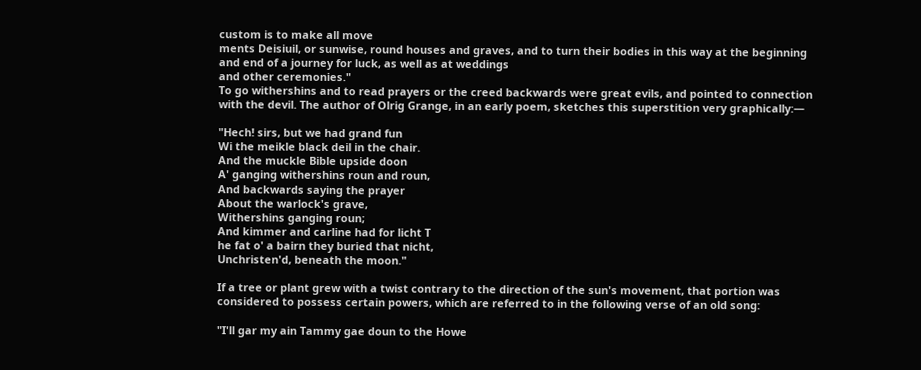custom is to make all move
ments Deisiuil, or sunwise, round houses and graves, and to turn their bodies in this way at the beginning
and end of a journey for luck, as well as at weddings
and other ceremonies."
To go withershins and to read prayers or the creed backwards were great evils, and pointed to connection with the devil. The author of Olrig Grange, in an early poem, sketches this superstition very graphically:—

"Hech! sirs, but we had grand fun
Wi the meikle black deil in the chair.
And the muckle Bible upside doon
A' ganging withershins roun and roun,
And backwards saying the prayer
About the warlock's grave,
Withershins ganging roun;
And kimmer and carline had for licht T
he fat o' a bairn they buried that nicht,
Unchristen'd, beneath the moon."

If a tree or plant grew with a twist contrary to the direction of the sun's movement, that portion was considered to possess certain powers, which are referred to in the following verse of an old song:

"I'll gar my ain Tammy gae doun to the Howe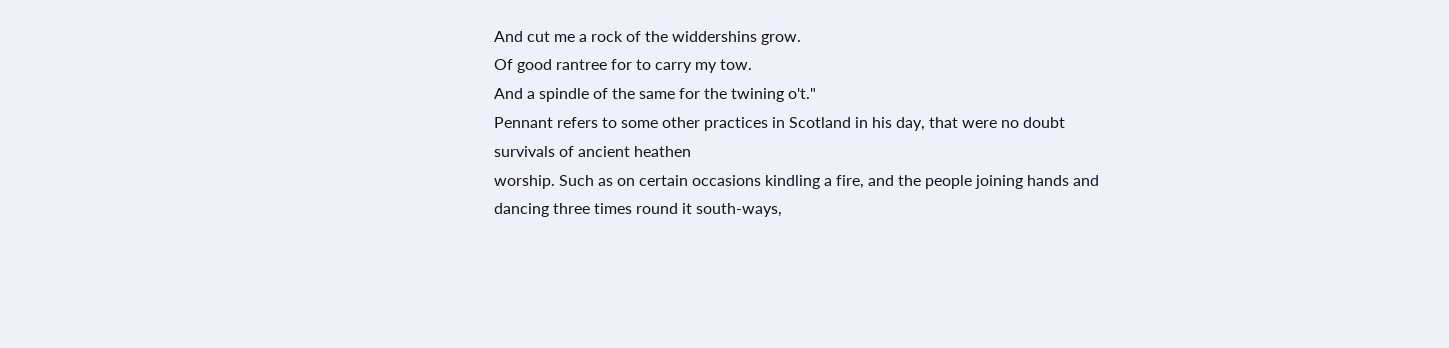And cut me a rock of the widdershins grow.
Of good rantree for to carry my tow.
And a spindle of the same for the twining o't."
Pennant refers to some other practices in Scotland in his day, that were no doubt survivals of ancient heathen
worship. Such as on certain occasions kindling a fire, and the people joining hands and dancing three times round it south-ways,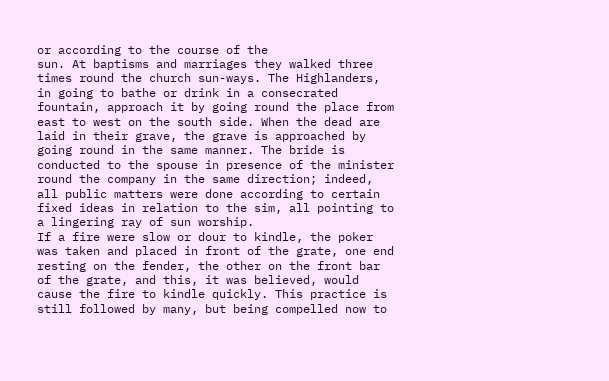or according to the course of the
sun. At baptisms and marriages they walked three times round the church sun-ways. The Highlanders, in going to bathe or drink in a consecrated fountain, approach it by going round the place from east to west on the south side. When the dead are laid in their grave, the grave is approached by going round in the same manner. The bride is conducted to the spouse in presence of the minister round the company in the same direction; indeed, all public matters were done according to certain fixed ideas in relation to the sim, all pointing to a lingering ray of sun worship.
If a fire were slow or dour to kindle, the poker was taken and placed in front of the grate, one end resting on the fender, the other on the front bar of the grate, and this, it was believed, would cause the fire to kindle quickly. This practice is still followed by many, but being compelled now to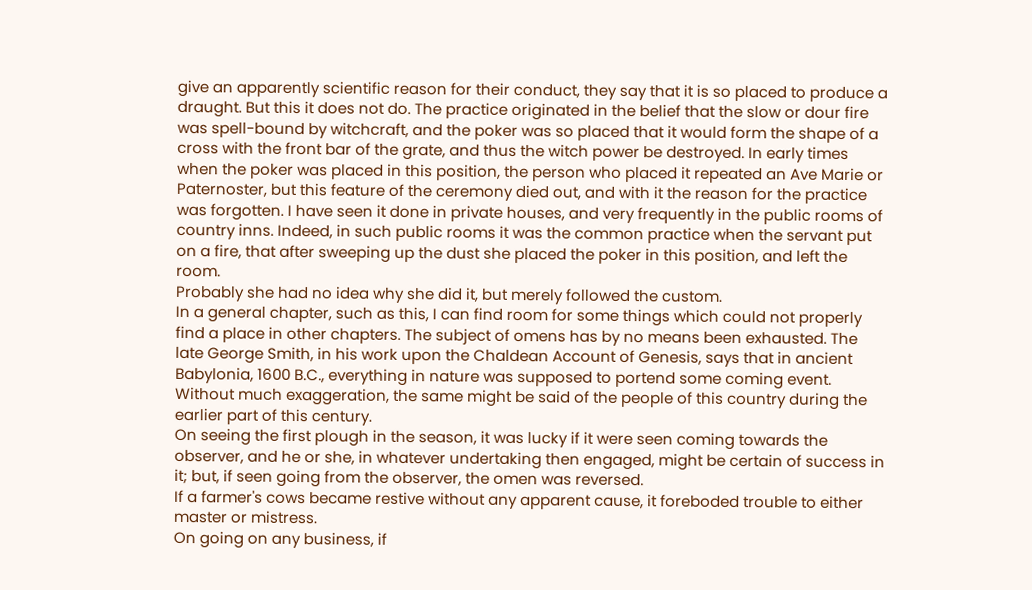give an apparently scientific reason for their conduct, they say that it is so placed to produce a draught. But this it does not do. The practice originated in the belief that the slow or dour fire was spell-bound by witchcraft, and the poker was so placed that it would form the shape of a cross with the front bar of the grate, and thus the witch power be destroyed. In early times when the poker was placed in this position, the person who placed it repeated an Ave Marie or Paternoster, but this feature of the ceremony died out, and with it the reason for the practice was forgotten. I have seen it done in private houses, and very frequently in the public rooms of country inns. Indeed, in such public rooms it was the common practice when the servant put on a fire, that after sweeping up the dust she placed the poker in this position, and left the room.
Probably she had no idea why she did it, but merely followed the custom.
In a general chapter, such as this, I can find room for some things which could not properly find a place in other chapters. The subject of omens has by no means been exhausted. The late George Smith, in his work upon the Chaldean Account of Genesis, says that in ancient Babylonia, 1600 B.C., everything in nature was supposed to portend some coming event. Without much exaggeration, the same might be said of the people of this country during the earlier part of this century.
On seeing the first plough in the season, it was lucky if it were seen coming towards the observer, and he or she, in whatever undertaking then engaged, might be certain of success in it; but, if seen going from the observer, the omen was reversed.
If a farmer's cows became restive without any apparent cause, it foreboded trouble to either master or mistress.
On going on any business, if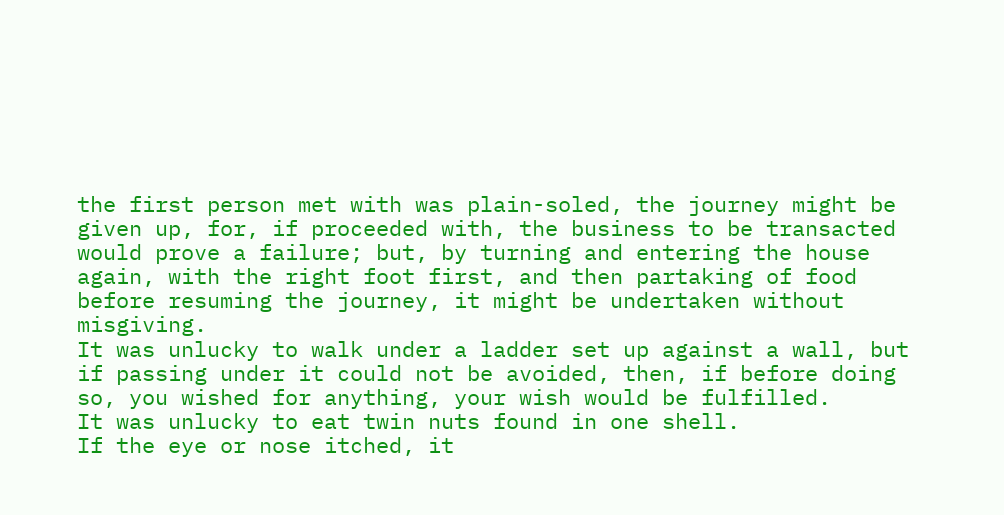the first person met with was plain-soled, the journey might be given up, for, if proceeded with, the business to be transacted would prove a failure; but, by turning and entering the house again, with the right foot first, and then partaking of food before resuming the journey, it might be undertaken without misgiving.
It was unlucky to walk under a ladder set up against a wall, but if passing under it could not be avoided, then, if before doing so, you wished for anything, your wish would be fulfilled.
It was unlucky to eat twin nuts found in one shell.
If the eye or nose itched, it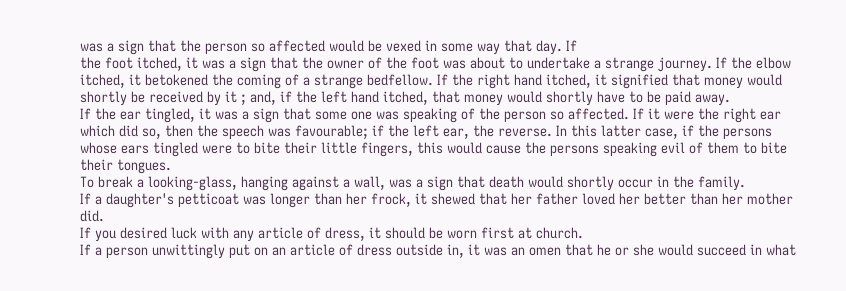was a sign that the person so affected would be vexed in some way that day. If
the foot itched, it was a sign that the owner of the foot was about to undertake a strange journey. If the elbow
itched, it betokened the coming of a strange bedfellow. If the right hand itched, it signified that money would
shortly be received by it ; and, if the left hand itched, that money would shortly have to be paid away.
If the ear tingled, it was a sign that some one was speaking of the person so affected. If it were the right ear which did so, then the speech was favourable; if the left ear, the reverse. In this latter case, if the persons whose ears tingled were to bite their little fingers, this would cause the persons speaking evil of them to bite their tongues.
To break a looking-glass, hanging against a wall, was a sign that death would shortly occur in the family.
If a daughter's petticoat was longer than her frock, it shewed that her father loved her better than her mother did.
If you desired luck with any article of dress, it should be worn first at church.
If a person unwittingly put on an article of dress outside in, it was an omen that he or she would succeed in what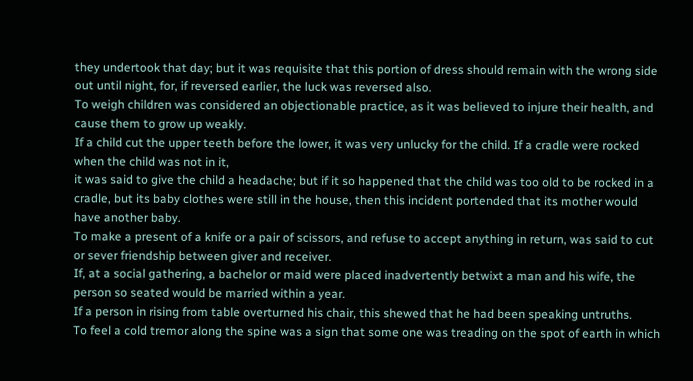they undertook that day; but it was requisite that this portion of dress should remain with the wrong side out until night, for, if reversed earlier, the luck was reversed also.
To weigh children was considered an objectionable practice, as it was believed to injure their health, and cause them to grow up weakly.
If a child cut the upper teeth before the lower, it was very unlucky for the child. If a cradle were rocked when the child was not in it,
it was said to give the child a headache; but if it so happened that the child was too old to be rocked in a cradle, but its baby clothes were still in the house, then this incident portended that its mother would have another baby.
To make a present of a knife or a pair of scissors, and refuse to accept anything in return, was said to cut or sever friendship between giver and receiver.
If, at a social gathering, a bachelor or maid were placed inadvertently betwixt a man and his wife, the person so seated would be married within a year.
If a person in rising from table overturned his chair, this shewed that he had been speaking untruths.
To feel a cold tremor along the spine was a sign that some one was treading on the spot of earth in which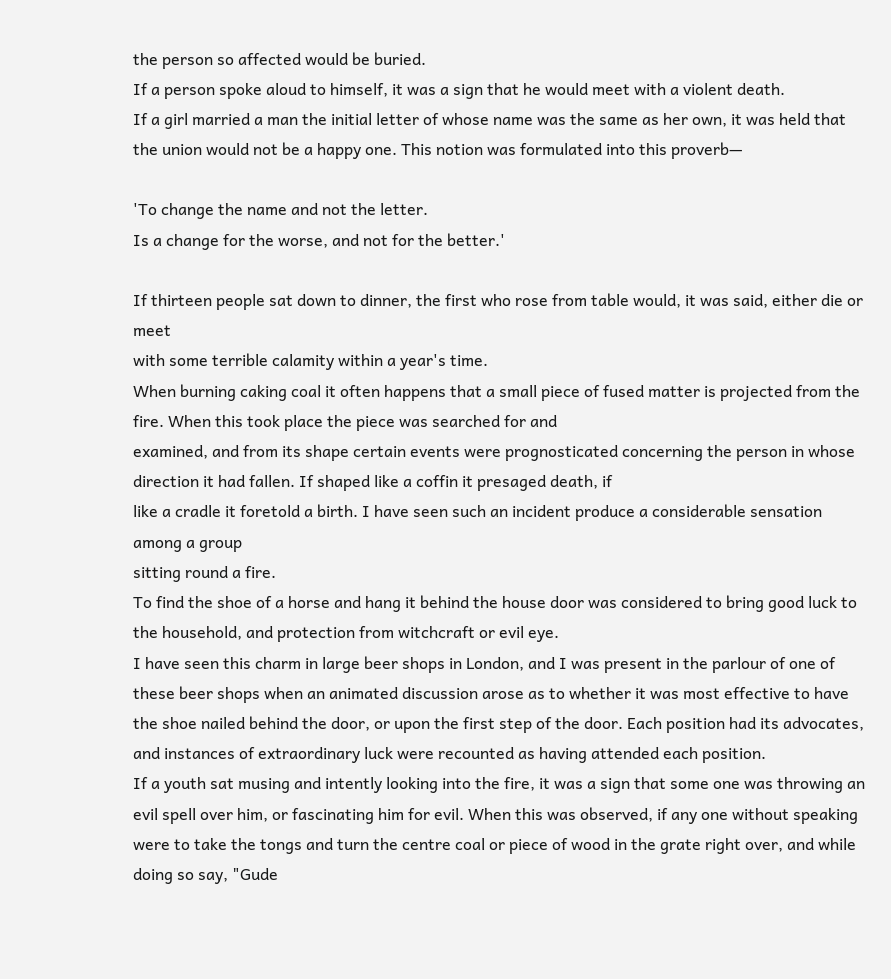the person so affected would be buried.
If a person spoke aloud to himself, it was a sign that he would meet with a violent death.
If a girl married a man the initial letter of whose name was the same as her own, it was held that the union would not be a happy one. This notion was formulated into this proverb—

'To change the name and not the letter.
Is a change for the worse, and not for the better.'

If thirteen people sat down to dinner, the first who rose from table would, it was said, either die or meet
with some terrible calamity within a year's time.
When burning caking coal it often happens that a small piece of fused matter is projected from the fire. When this took place the piece was searched for and
examined, and from its shape certain events were prognosticated concerning the person in whose direction it had fallen. If shaped like a coffin it presaged death, if
like a cradle it foretold a birth. I have seen such an incident produce a considerable sensation among a group
sitting round a fire.
To find the shoe of a horse and hang it behind the house door was considered to bring good luck to the household, and protection from witchcraft or evil eye.
I have seen this charm in large beer shops in London, and I was present in the parlour of one of these beer shops when an animated discussion arose as to whether it was most effective to have the shoe nailed behind the door, or upon the first step of the door. Each position had its advocates, and instances of extraordinary luck were recounted as having attended each position.
If a youth sat musing and intently looking into the fire, it was a sign that some one was throwing an evil spell over him, or fascinating him for evil. When this was observed, if any one without speaking were to take the tongs and turn the centre coal or piece of wood in the grate right over, and while doing so say, "Gude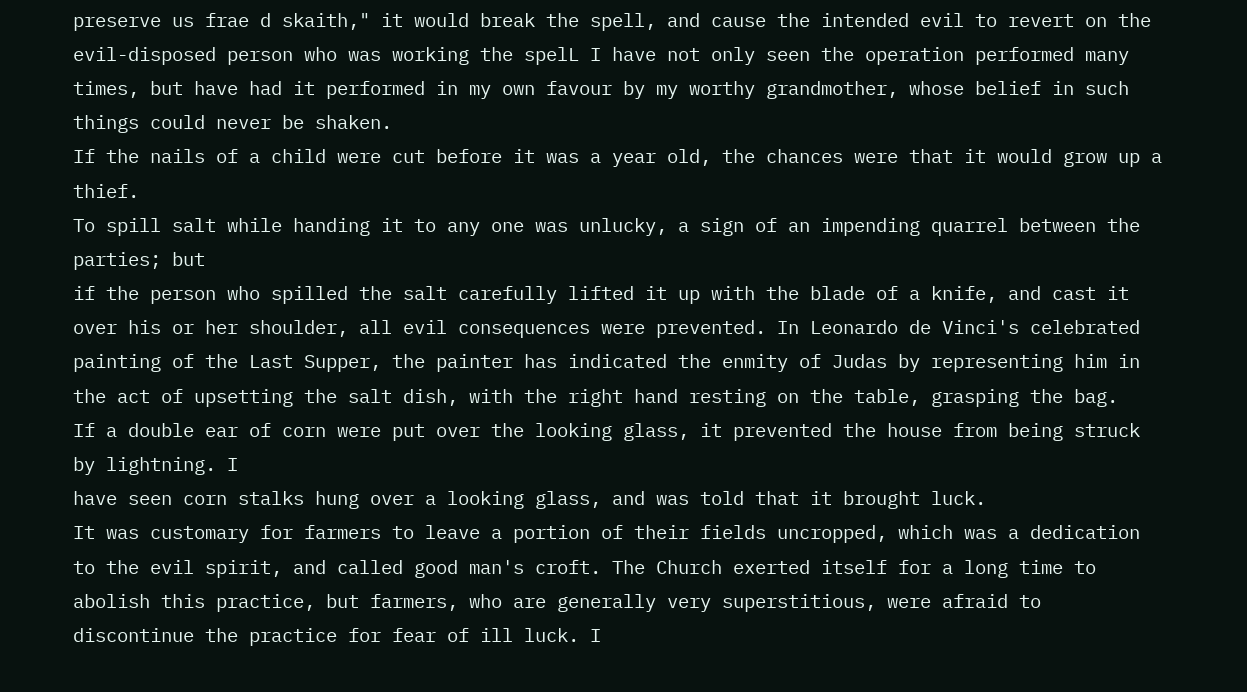preserve us frae d skaith," it would break the spell, and cause the intended evil to revert on the evil-disposed person who was working the spelL I have not only seen the operation performed many times, but have had it performed in my own favour by my worthy grandmother, whose belief in such things could never be shaken.
If the nails of a child were cut before it was a year old, the chances were that it would grow up a thief.
To spill salt while handing it to any one was unlucky, a sign of an impending quarrel between the parties; but
if the person who spilled the salt carefully lifted it up with the blade of a knife, and cast it over his or her shoulder, all evil consequences were prevented. In Leonardo de Vinci's celebrated painting of the Last Supper, the painter has indicated the enmity of Judas by representing him in the act of upsetting the salt dish, with the right hand resting on the table, grasping the bag.
If a double ear of corn were put over the looking glass, it prevented the house from being struck by lightning. I
have seen corn stalks hung over a looking glass, and was told that it brought luck.
It was customary for farmers to leave a portion of their fields uncropped, which was a dedication to the evil spirit, and called good man's croft. The Church exerted itself for a long time to abolish this practice, but farmers, who are generally very superstitious, were afraid to discontinue the practice for fear of ill luck. I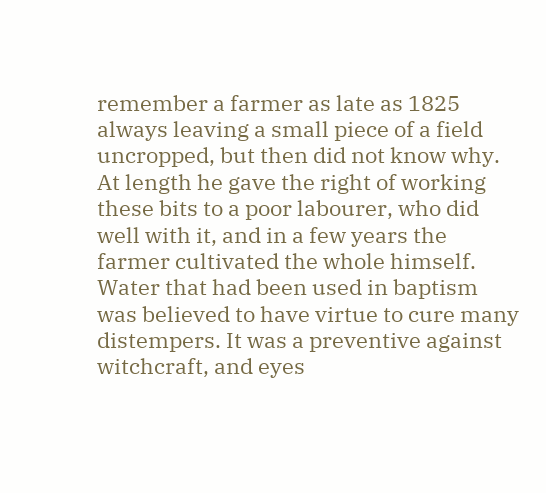remember a farmer as late as 1825 always leaving a small piece of a field uncropped, but then did not know why. At length he gave the right of working these bits to a poor labourer, who did well with it, and in a few years the farmer cultivated the whole himself.
Water that had been used in baptism was believed to have virtue to cure many distempers. It was a preventive against witchcraft, and eyes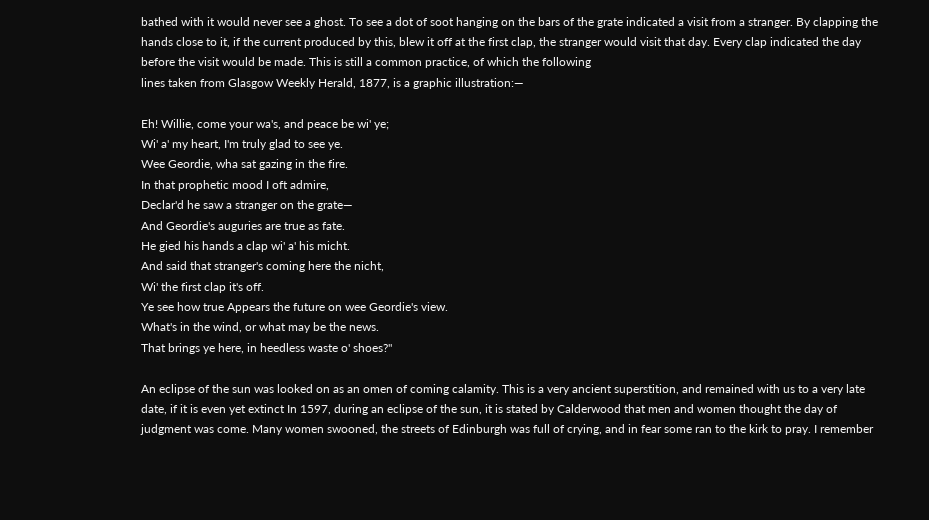bathed with it would never see a ghost. To see a dot of soot hanging on the bars of the grate indicated a visit from a stranger. By clapping the hands close to it, if the current produced by this, blew it off at the first clap, the stranger would visit that day. Every clap indicated the day before the visit would be made. This is still a common practice, of which the following
lines taken from Glasgow Weekly Herald, 1877, is a graphic illustration:—

Eh! Willie, come your wa's, and peace be wi' ye;
Wi' a' my heart, I'm truly glad to see ye.
Wee Geordie, wha sat gazing in the fire.
In that prophetic mood I oft admire,
Declar'd he saw a stranger on the grate—
And Geordie's auguries are true as fate.
He gied his hands a clap wi' a' his micht.
And said that stranger's coming here the nicht,
Wi' the first clap it's off.
Ye see how true Appears the future on wee Geordie's view.
What's in the wind, or what may be the news.
That brings ye here, in heedless waste o' shoes?"

An eclipse of the sun was looked on as an omen of coming calamity. This is a very ancient superstition, and remained with us to a very late date, if it is even yet extinct In 1597, during an eclipse of the sun, it is stated by Calderwood that men and women thought the day of judgment was come. Many women swooned, the streets of Edinburgh was full of crying, and in fear some ran to the kirk to pray. I remember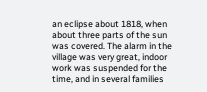an eclipse about 1818, when about three parts of the sun was covered. The alarm in the village was very great, indoor work was suspended for the time, and in several families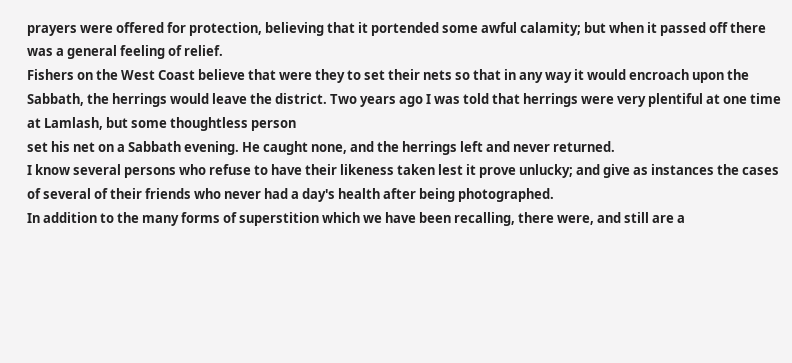prayers were offered for protection, believing that it portended some awful calamity; but when it passed off there was a general feeling of relief.
Fishers on the West Coast believe that were they to set their nets so that in any way it would encroach upon the Sabbath, the herrings would leave the district. Two years ago I was told that herrings were very plentiful at one time at Lamlash, but some thoughtless person
set his net on a Sabbath evening. He caught none, and the herrings left and never returned.
I know several persons who refuse to have their likeness taken lest it prove unlucky; and give as instances the cases of several of their friends who never had a day's health after being photographed.
In addition to the many forms of superstition which we have been recalling, there were, and still are a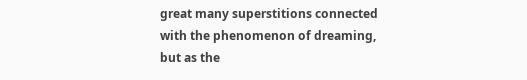great many superstitions connected with the phenomenon of dreaming, but as the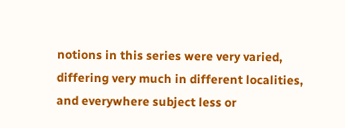notions in this series were very varied, differing very much in different localities, and everywhere subject less or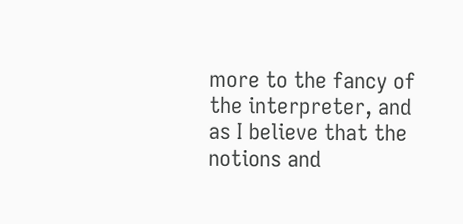more to the fancy of the interpreter, and as I believe that the notions and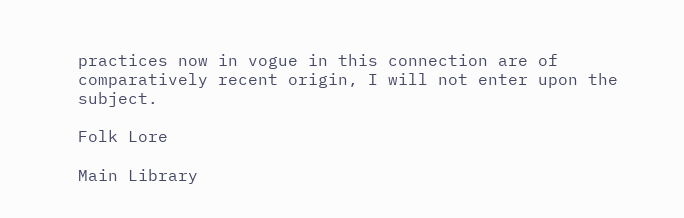practices now in vogue in this connection are of comparatively recent origin, I will not enter upon the subject.

Folk Lore

Main Library